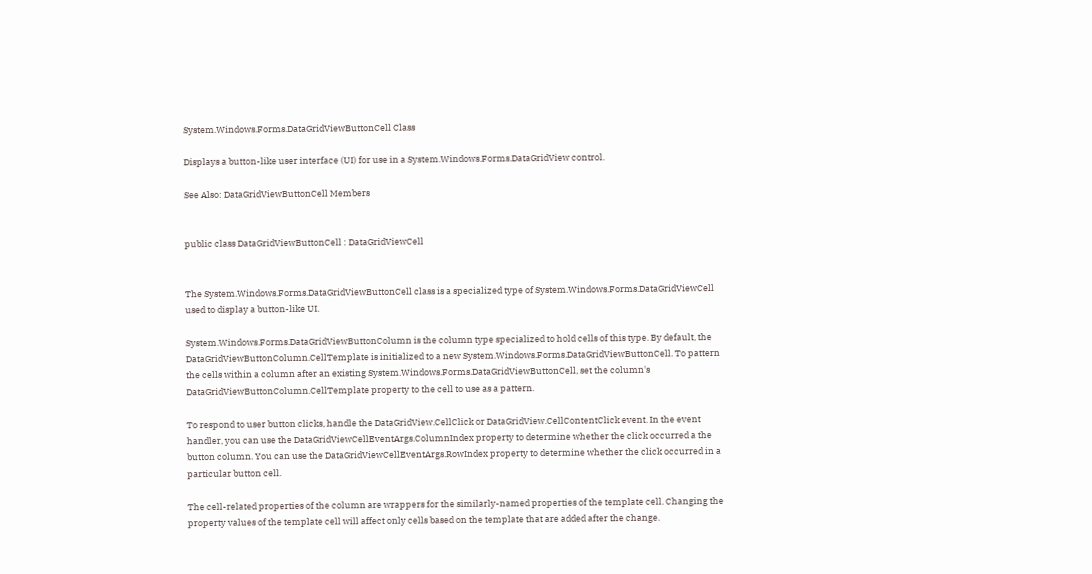System.Windows.Forms.DataGridViewButtonCell Class

Displays a button-like user interface (UI) for use in a System.Windows.Forms.DataGridView control.

See Also: DataGridViewButtonCell Members


public class DataGridViewButtonCell : DataGridViewCell


The System.Windows.Forms.DataGridViewButtonCell class is a specialized type of System.Windows.Forms.DataGridViewCell used to display a button-like UI.

System.Windows.Forms.DataGridViewButtonColumn is the column type specialized to hold cells of this type. By default, the DataGridViewButtonColumn.CellTemplate is initialized to a new System.Windows.Forms.DataGridViewButtonCell. To pattern the cells within a column after an existing System.Windows.Forms.DataGridViewButtonCell, set the column's DataGridViewButtonColumn.CellTemplate property to the cell to use as a pattern.

To respond to user button clicks, handle the DataGridView.CellClick or DataGridView.CellContentClick event. In the event handler, you can use the DataGridViewCellEventArgs.ColumnIndex property to determine whether the click occurred a the button column. You can use the DataGridViewCellEventArgs.RowIndex property to determine whether the click occurred in a particular button cell.

The cell-related properties of the column are wrappers for the similarly-named properties of the template cell. Changing the property values of the template cell will affect only cells based on the template that are added after the change.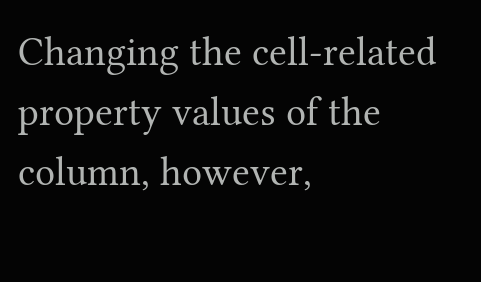Changing the cell-related property values of the column, however,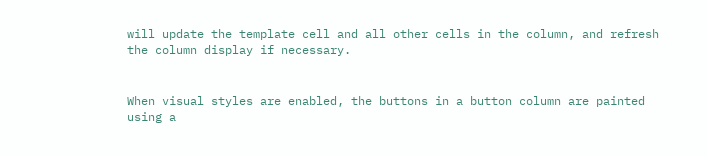will update the template cell and all other cells in the column, and refresh the column display if necessary.


When visual styles are enabled, the buttons in a button column are painted using a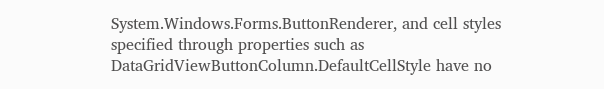System.Windows.Forms.ButtonRenderer, and cell styles specified through properties such as DataGridViewButtonColumn.DefaultCellStyle have no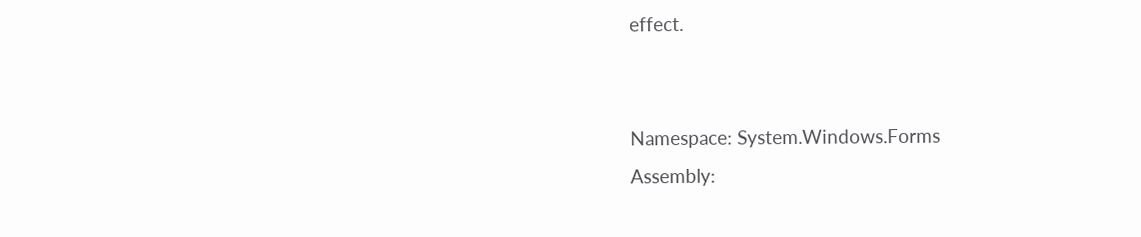effect.


Namespace: System.Windows.Forms
Assembly: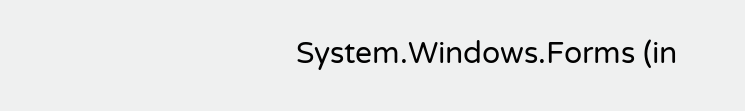System.Windows.Forms (in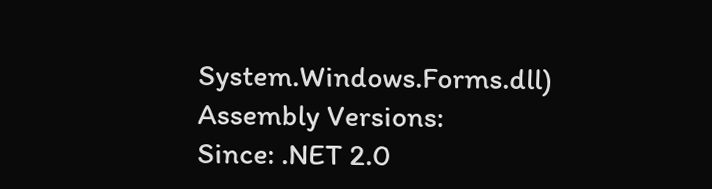System.Windows.Forms.dll)
Assembly Versions:
Since: .NET 2.0